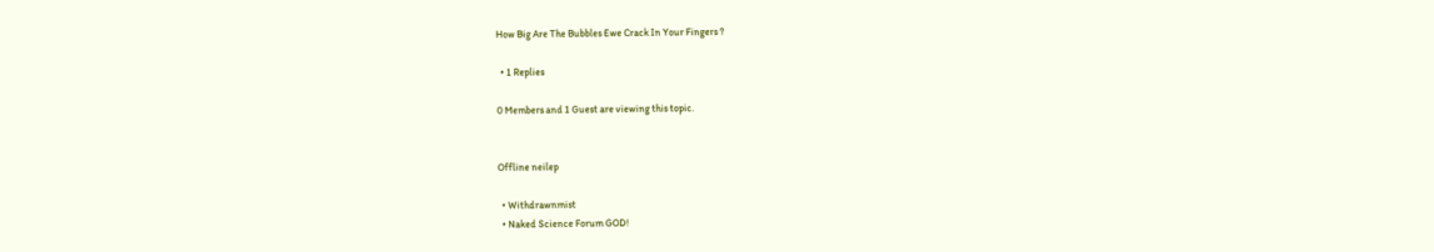How Big Are The Bubbles Ewe Crack In Your Fingers ?

  • 1 Replies

0 Members and 1 Guest are viewing this topic.


Offline neilep

  • Withdrawnmist
  • Naked Science Forum GOD!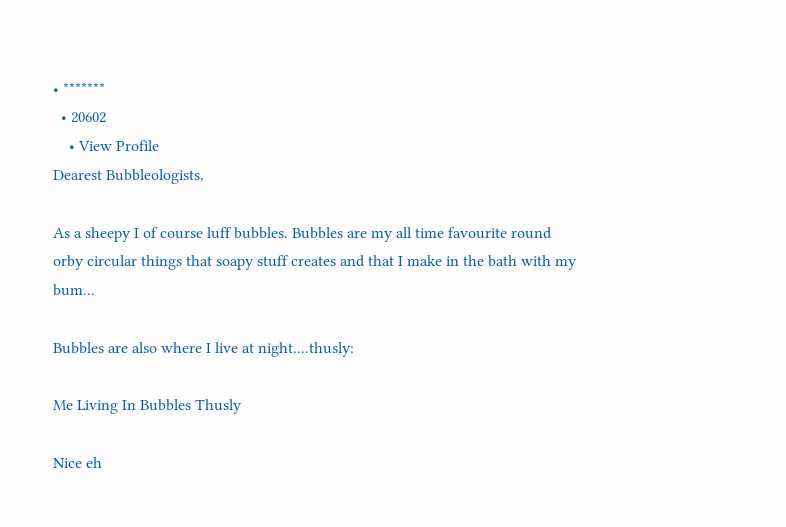• *******
  • 20602
    • View Profile
Dearest Bubbleologists,

As a sheepy I of course luff bubbles. Bubbles are my all time favourite round orby circular things that soapy stuff creates and that I make in the bath with my bum...

Bubbles are also where I live at night....thusly:

Me Living In Bubbles Thusly

Nice eh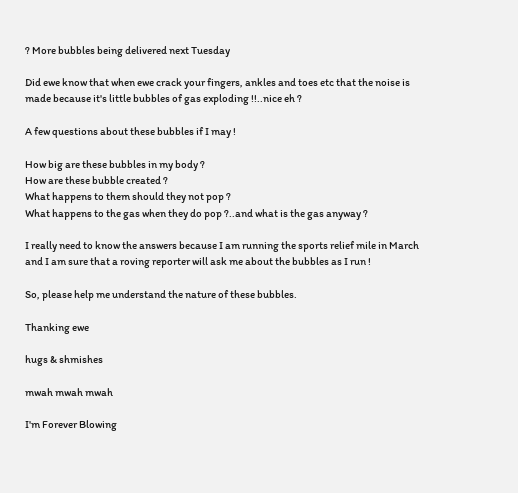? More bubbles being delivered next Tuesday

Did ewe know that when ewe crack your fingers, ankles and toes etc that the noise is made because it's little bubbles of gas exploding !!..nice eh ?

A few questions about these bubbles if I may !

How big are these bubbles in my body ?
How are these bubble created ?
What happens to them should they not pop ?
What happens to the gas when they do pop ?..and what is the gas anyway ?

I really need to know the answers because I am running the sports relief mile in March and I am sure that a roving reporter will ask me about the bubbles as I run !

So, please help me understand the nature of these bubbles.

Thanking ewe

hugs & shmishes

mwah mwah mwah

I'm Forever Blowing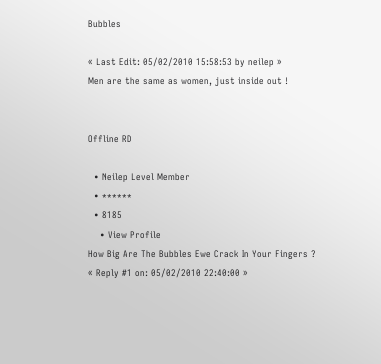Bubbles

« Last Edit: 05/02/2010 15:58:53 by neilep »
Men are the same as women, just inside out !


Offline RD

  • Neilep Level Member
  • ******
  • 8185
    • View Profile
How Big Are The Bubbles Ewe Crack In Your Fingers ?
« Reply #1 on: 05/02/2010 22:40:00 »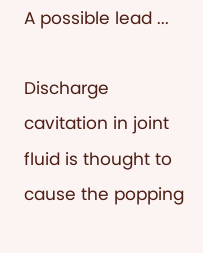A possible lead ...

Discharge cavitation in joint fluid is thought to cause the popping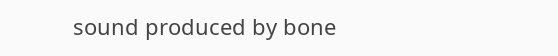sound produced by bone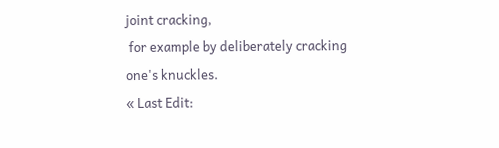joint cracking,
 for example by deliberately cracking one's knuckles.
« Last Edit: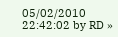05/02/2010 22:42:02 by RD »